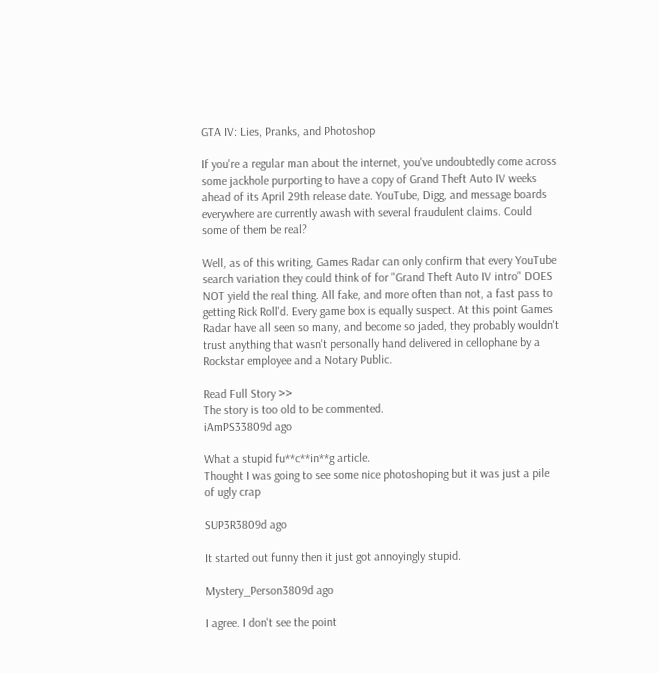GTA IV: Lies, Pranks, and Photoshop

If you're a regular man about the internet, you've undoubtedly come across some jackhole purporting to have a copy of Grand Theft Auto IV weeks ahead of its April 29th release date. YouTube, Digg, and message boards everywhere are currently awash with several fraudulent claims. Could some of them be real?

Well, as of this writing, Games Radar can only confirm that every YouTube search variation they could think of for "Grand Theft Auto IV intro" DOES NOT yield the real thing. All fake, and more often than not, a fast pass to getting Rick Roll'd. Every game box is equally suspect. At this point Games Radar have all seen so many, and become so jaded, they probably wouldn't trust anything that wasn't personally hand delivered in cellophane by a Rockstar employee and a Notary Public.

Read Full Story >>
The story is too old to be commented.
iAmPS33809d ago

What a stupid fu**c**in**g article.
Thought I was going to see some nice photoshoping but it was just a pile of ugly crap

SUP3R3809d ago

It started out funny then it just got annoyingly stupid.

Mystery_Person3809d ago

I agree. I don't see the point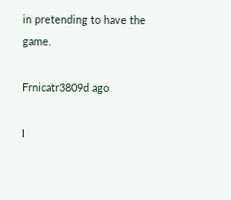in pretending to have the game.

Frnicatr3809d ago

I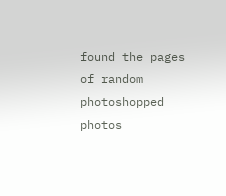found the pages of random photoshopped photos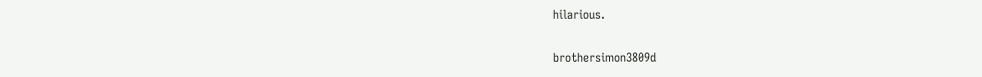hilarious.

brothersimon3809d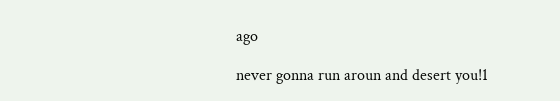ago

never gonna run aroun and desert you!1